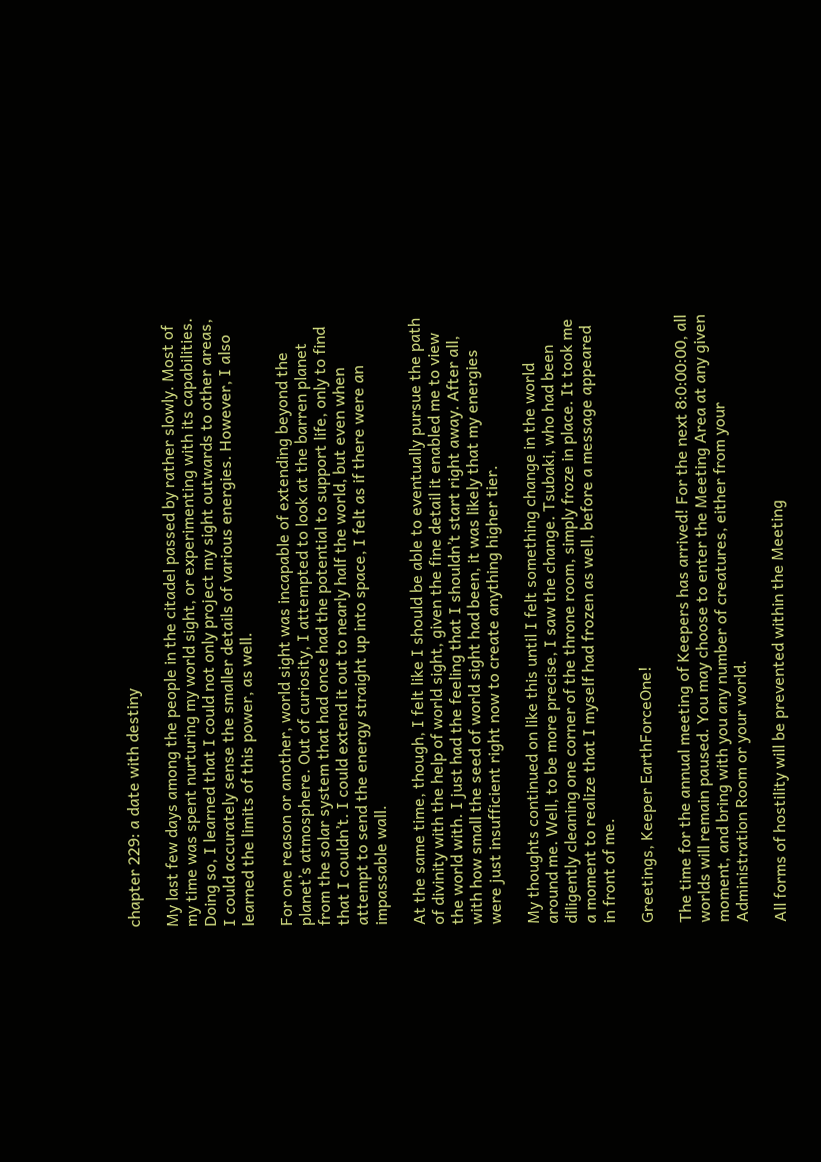chapter 229: a date with destiny

My last few days among the people in the citadel passed by rather slowly. Most of my time was spent nurturing my world sight, or experimenting with its capabilities. Doing so, I learned that I could not only project my sight outwards to other areas, I could accurately sense the smaller details of various energies. However, I also learned the limits of this power, as well.

For one reason or another, world sight was incapable of extending beyond the planet’s atmosphere. Out of curiosity, I attempted to look at the barren planet from the solar system that had once had the potential to support life, only to find that I couldn’t. I could extend it out to nearly half the world, but even when attempt to send the energy straight up into space, I felt as if there were an impassable wall.

At the same time, though, I felt like I should be able to eventually pursue the path of divinity with the help of world sight, given the fine detail it enabled me to view the world with. I just had the feeling that I shouldn’t start right away. After all, with how small the seed of world sight had been, it was likely that my energies were just insufficient right now to create anything higher tier.

My thoughts continued on like this until I felt something change in the world around me. Well, to be more precise, I saw the change. Tsubaki, who had been diligently cleaning one corner of the throne room, simply froze in place. It took me a moment to realize that I myself had frozen as well, before a message appeared in front of me.

Greetings, Keeper EarthForceOne!

The time for the annual meeting of Keepers has arrived! For the next 8:0:00:00, all worlds will remain paused. You may choose to enter the Meeting Area at any given moment, and bring with you any number of creatures, either from your Administration Room or your world.

All forms of hostility will be prevented within the Meeting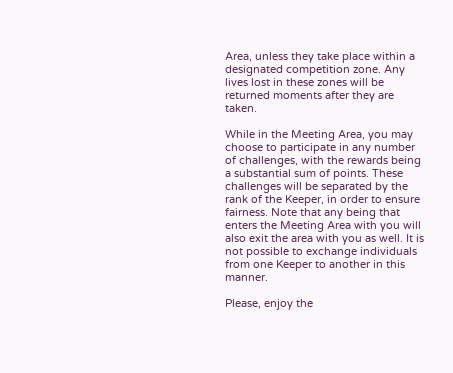Area, unless they take place within a designated competition zone. Any lives lost in these zones will be returned moments after they are taken.

While in the Meeting Area, you may choose to participate in any number of challenges, with the rewards being a substantial sum of points. These challenges will be separated by the rank of the Keeper, in order to ensure fairness. Note that any being that enters the Meeting Area with you will also exit the area with you as well. It is not possible to exchange individuals from one Keeper to another in this manner.

Please, enjoy the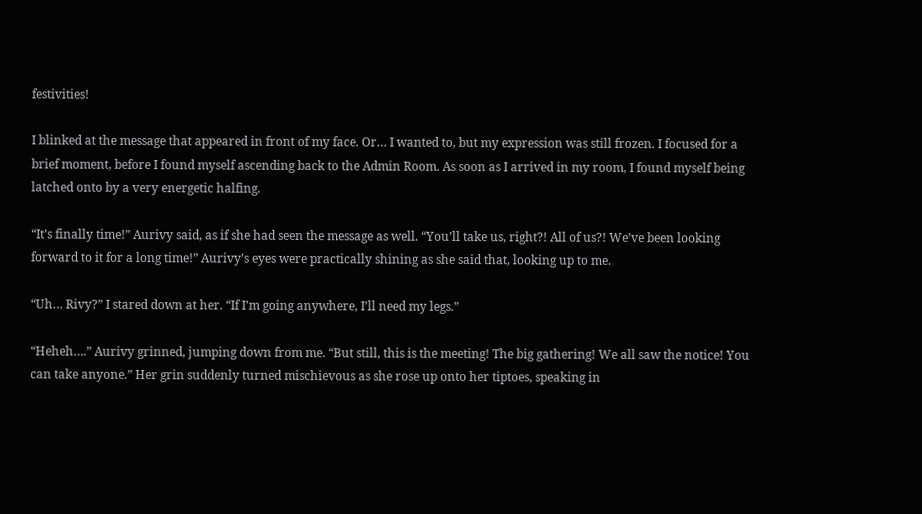festivities!

I blinked at the message that appeared in front of my face. Or… I wanted to, but my expression was still frozen. I focused for a brief moment, before I found myself ascending back to the Admin Room. As soon as I arrived in my room, I found myself being latched onto by a very energetic halfing.

“It’s finally time!” Aurivy said, as if she had seen the message as well. “You’ll take us, right?! All of us?! We’ve been looking forward to it for a long time!” Aurivy’s eyes were practically shining as she said that, looking up to me.

“Uh… Rivy?” I stared down at her. “If I’m going anywhere, I’ll need my legs.”

“Heheh….” Aurivy grinned, jumping down from me. “But still, this is the meeting! The big gathering! We all saw the notice! You can take anyone.” Her grin suddenly turned mischievous as she rose up onto her tiptoes, speaking in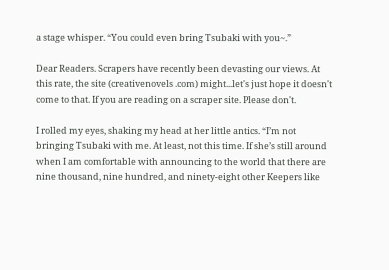a stage whisper. “You could even bring Tsubaki with you~.”

Dear Readers. Scrapers have recently been devasting our views. At this rate, the site (creativenovels .com) might...let's just hope it doesn't come to that. If you are reading on a scraper site. Please don't.

I rolled my eyes, shaking my head at her little antics. “I’m not bringing Tsubaki with me. At least, not this time. If she’s still around when I am comfortable with announcing to the world that there are nine thousand, nine hundred, and ninety-eight other Keepers like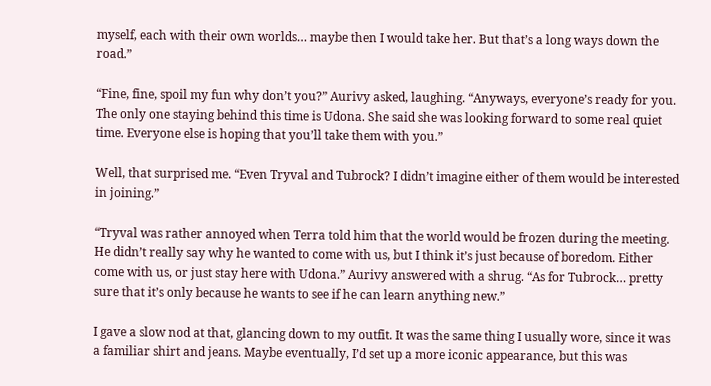myself, each with their own worlds… maybe then I would take her. But that’s a long ways down the road.”

“Fine, fine, spoil my fun why don’t you?” Aurivy asked, laughing. “Anyways, everyone’s ready for you. The only one staying behind this time is Udona. She said she was looking forward to some real quiet time. Everyone else is hoping that you’ll take them with you.”

Well, that surprised me. “Even Tryval and Tubrock? I didn’t imagine either of them would be interested in joining.”

“Tryval was rather annoyed when Terra told him that the world would be frozen during the meeting. He didn’t really say why he wanted to come with us, but I think it’s just because of boredom. Either come with us, or just stay here with Udona.” Aurivy answered with a shrug. “As for Tubrock… pretty sure that it’s only because he wants to see if he can learn anything new.”

I gave a slow nod at that, glancing down to my outfit. It was the same thing I usually wore, since it was a familiar shirt and jeans. Maybe eventually, I’d set up a more iconic appearance, but this was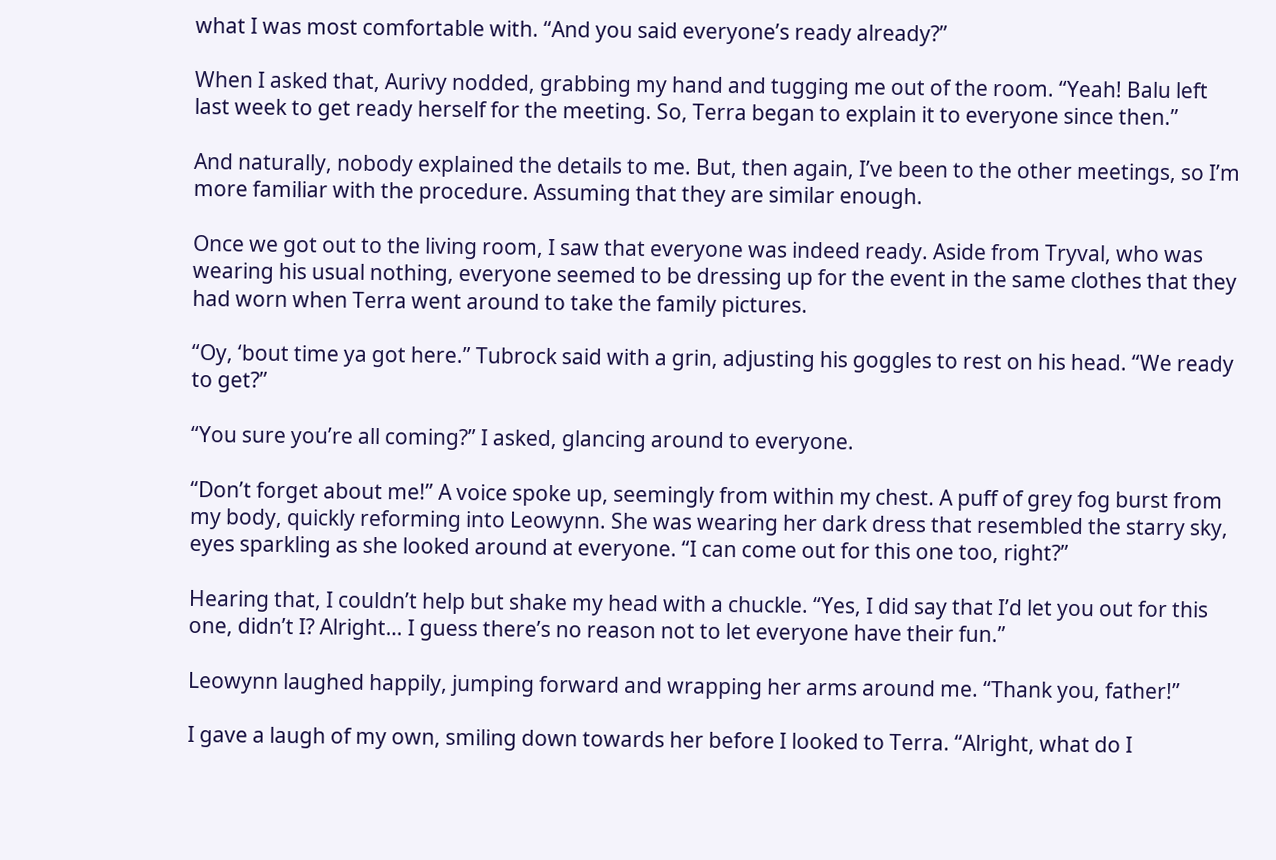what I was most comfortable with. “And you said everyone’s ready already?”

When I asked that, Aurivy nodded, grabbing my hand and tugging me out of the room. “Yeah! Balu left last week to get ready herself for the meeting. So, Terra began to explain it to everyone since then.”

And naturally, nobody explained the details to me. But, then again, I’ve been to the other meetings, so I’m more familiar with the procedure. Assuming that they are similar enough.

Once we got out to the living room, I saw that everyone was indeed ready. Aside from Tryval, who was wearing his usual nothing, everyone seemed to be dressing up for the event in the same clothes that they had worn when Terra went around to take the family pictures.

“Oy, ‘bout time ya got here.” Tubrock said with a grin, adjusting his goggles to rest on his head. “We ready to get?”

“You sure you’re all coming?” I asked, glancing around to everyone.

“Don’t forget about me!” A voice spoke up, seemingly from within my chest. A puff of grey fog burst from my body, quickly reforming into Leowynn. She was wearing her dark dress that resembled the starry sky, eyes sparkling as she looked around at everyone. “I can come out for this one too, right?”

Hearing that, I couldn’t help but shake my head with a chuckle. “Yes, I did say that I’d let you out for this one, didn’t I? Alright… I guess there’s no reason not to let everyone have their fun.”

Leowynn laughed happily, jumping forward and wrapping her arms around me. “Thank you, father!”

I gave a laugh of my own, smiling down towards her before I looked to Terra. “Alright, what do I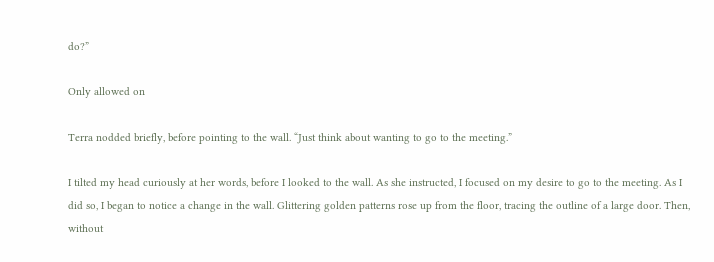do?”

Only allowed on

Terra nodded briefly, before pointing to the wall. “Just think about wanting to go to the meeting.”

I tilted my head curiously at her words, before I looked to the wall. As she instructed, I focused on my desire to go to the meeting. As I did so, I began to notice a change in the wall. Glittering golden patterns rose up from the floor, tracing the outline of a large door. Then, without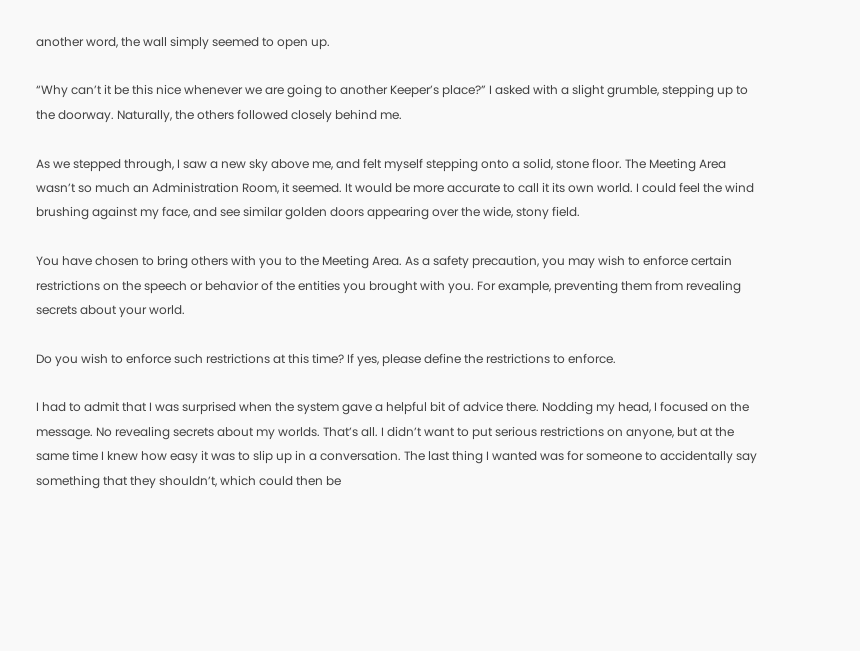another word, the wall simply seemed to open up.

“Why can’t it be this nice whenever we are going to another Keeper’s place?” I asked with a slight grumble, stepping up to the doorway. Naturally, the others followed closely behind me.

As we stepped through, I saw a new sky above me, and felt myself stepping onto a solid, stone floor. The Meeting Area wasn’t so much an Administration Room, it seemed. It would be more accurate to call it its own world. I could feel the wind brushing against my face, and see similar golden doors appearing over the wide, stony field.

You have chosen to bring others with you to the Meeting Area. As a safety precaution, you may wish to enforce certain restrictions on the speech or behavior of the entities you brought with you. For example, preventing them from revealing secrets about your world.

Do you wish to enforce such restrictions at this time? If yes, please define the restrictions to enforce.

I had to admit that I was surprised when the system gave a helpful bit of advice there. Nodding my head, I focused on the message. No revealing secrets about my worlds. That’s all. I didn’t want to put serious restrictions on anyone, but at the same time I knew how easy it was to slip up in a conversation. The last thing I wanted was for someone to accidentally say something that they shouldn’t, which could then be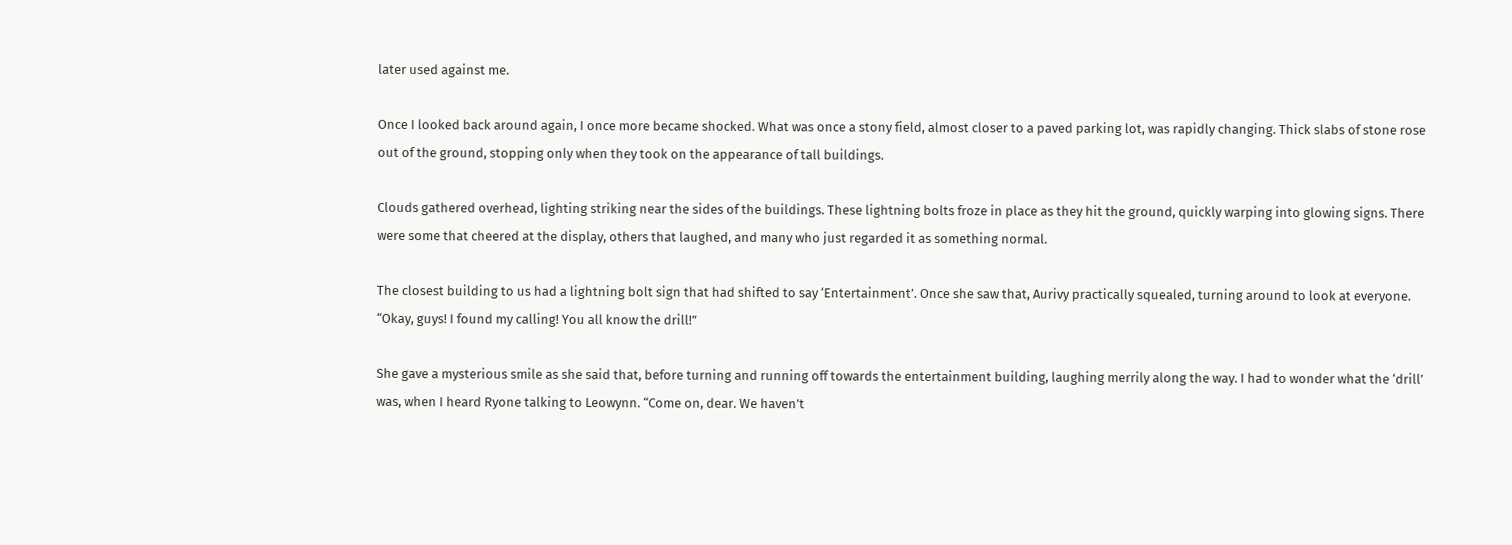later used against me.

Once I looked back around again, I once more became shocked. What was once a stony field, almost closer to a paved parking lot, was rapidly changing. Thick slabs of stone rose out of the ground, stopping only when they took on the appearance of tall buildings.

Clouds gathered overhead, lighting striking near the sides of the buildings. These lightning bolts froze in place as they hit the ground, quickly warping into glowing signs. There were some that cheered at the display, others that laughed, and many who just regarded it as something normal.

The closest building to us had a lightning bolt sign that had shifted to say ‘Entertainment’. Once she saw that, Aurivy practically squealed, turning around to look at everyone. “Okay, guys! I found my calling! You all know the drill!”

She gave a mysterious smile as she said that, before turning and running off towards the entertainment building, laughing merrily along the way. I had to wonder what the ‘drill’ was, when I heard Ryone talking to Leowynn. “Come on, dear. We haven’t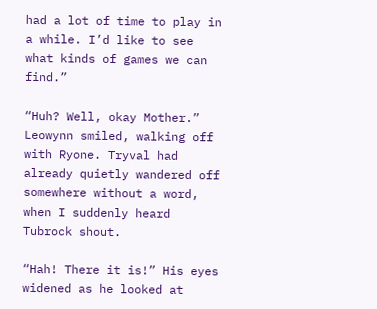had a lot of time to play in a while. I’d like to see what kinds of games we can find.”

“Huh? Well, okay Mother.” Leowynn smiled, walking off with Ryone. Tryval had already quietly wandered off somewhere without a word, when I suddenly heard Tubrock shout.

“Hah! There it is!” His eyes widened as he looked at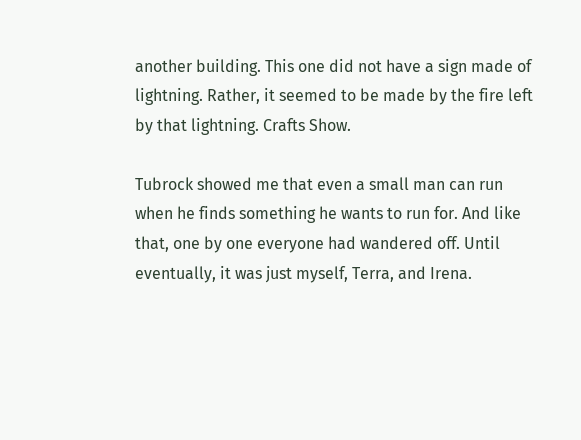another building. This one did not have a sign made of lightning. Rather, it seemed to be made by the fire left by that lightning. Crafts Show.

Tubrock showed me that even a small man can run when he finds something he wants to run for. And like that, one by one everyone had wandered off. Until eventually, it was just myself, Terra, and Irena.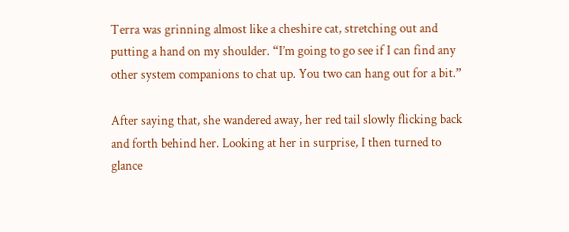Terra was grinning almost like a cheshire cat, stretching out and putting a hand on my shoulder. “I’m going to go see if I can find any other system companions to chat up. You two can hang out for a bit.”

After saying that, she wandered away, her red tail slowly flicking back and forth behind her. Looking at her in surprise, I then turned to glance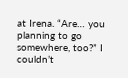at Irena. “Are… you planning to go somewhere, too?” I couldn’t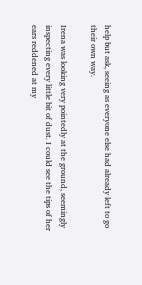help but ask, seeing as everyone else had already left to go their own way.

Irena was looking very pointedly at the ground, seemingly inspecting every little bit of dust. I could see the tips of her ears reddened at my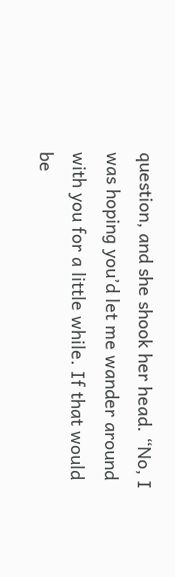question, and she shook her head. “No, I was hoping you’d let me wander around with you for a little while. If that would be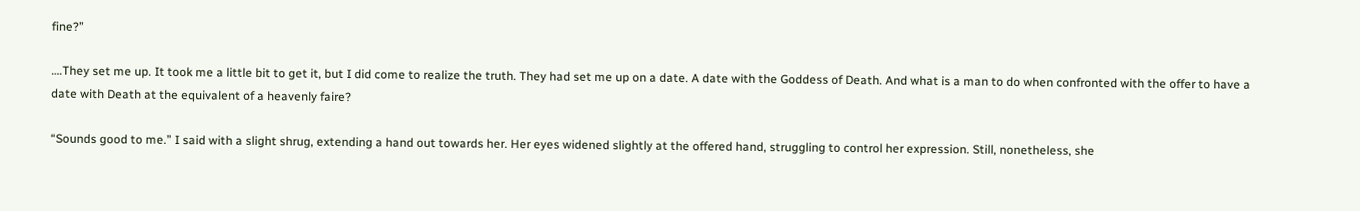fine?”

….They set me up. It took me a little bit to get it, but I did come to realize the truth. They had set me up on a date. A date with the Goddess of Death. And what is a man to do when confronted with the offer to have a date with Death at the equivalent of a heavenly faire?

“Sounds good to me.” I said with a slight shrug, extending a hand out towards her. Her eyes widened slightly at the offered hand, struggling to control her expression. Still, nonetheless, she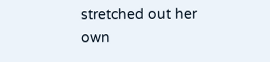stretched out her own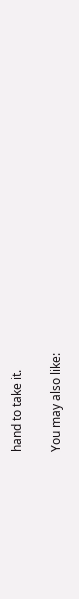hand to take it.

You may also like: